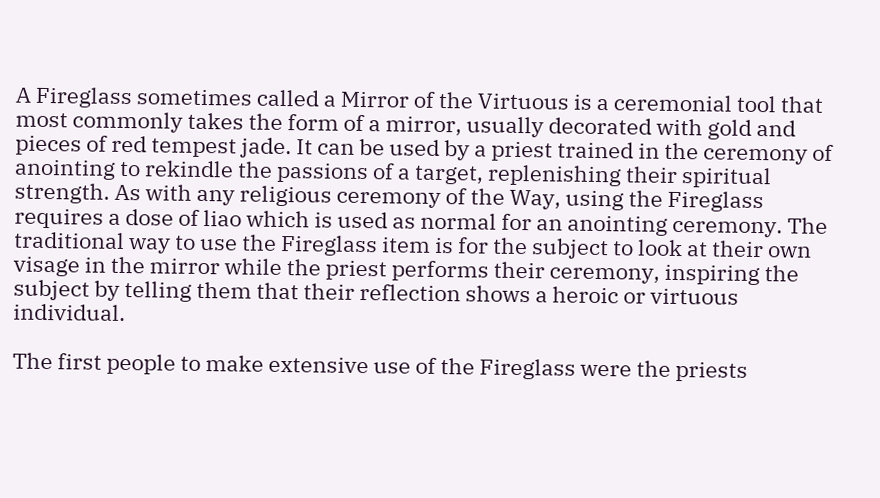A Fireglass sometimes called a Mirror of the Virtuous is a ceremonial tool that most commonly takes the form of a mirror, usually decorated with gold and pieces of red tempest jade. It can be used by a priest trained in the ceremony of anointing to rekindle the passions of a target, replenishing their spiritual strength. As with any religious ceremony of the Way, using the Fireglass requires a dose of liao which is used as normal for an anointing ceremony. The traditional way to use the Fireglass item is for the subject to look at their own visage in the mirror while the priest performs their ceremony, inspiring the subject by telling them that their reflection shows a heroic or virtuous individual.

The first people to make extensive use of the Fireglass were the priests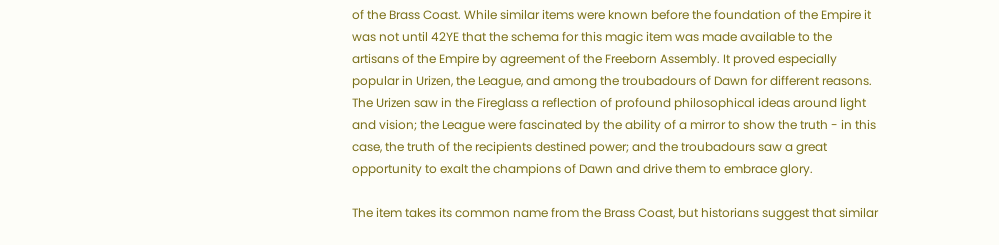of the Brass Coast. While similar items were known before the foundation of the Empire it was not until 42YE that the schema for this magic item was made available to the artisans of the Empire by agreement of the Freeborn Assembly. It proved especially popular in Urizen, the League, and among the troubadours of Dawn for different reasons. The Urizen saw in the Fireglass a reflection of profound philosophical ideas around light and vision; the League were fascinated by the ability of a mirror to show the truth - in this case, the truth of the recipients destined power; and the troubadours saw a great opportunity to exalt the champions of Dawn and drive them to embrace glory.

The item takes its common name from the Brass Coast, but historians suggest that similar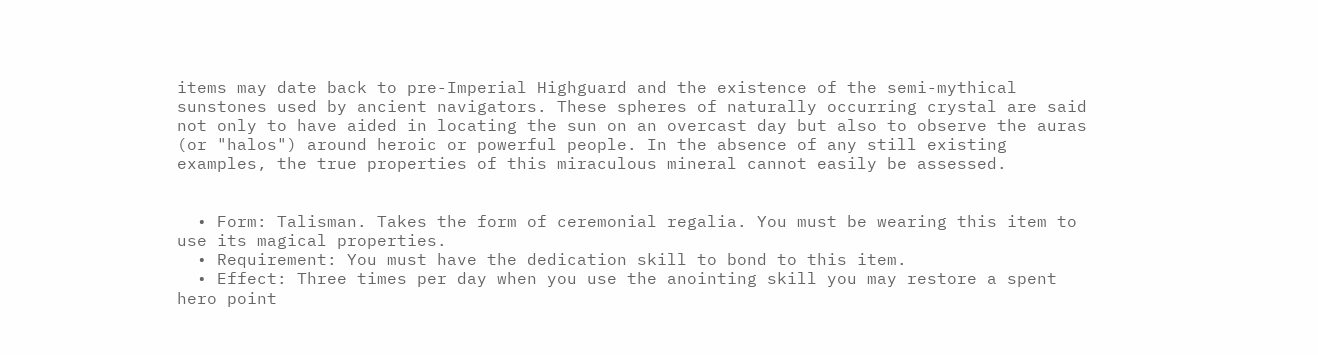items may date back to pre-Imperial Highguard and the existence of the semi-mythical sunstones used by ancient navigators. These spheres of naturally occurring crystal are said not only to have aided in locating the sun on an overcast day but also to observe the auras (or "halos") around heroic or powerful people. In the absence of any still existing examples, the true properties of this miraculous mineral cannot easily be assessed.


  • Form: Talisman. Takes the form of ceremonial regalia. You must be wearing this item to use its magical properties.
  • Requirement: You must have the dedication skill to bond to this item.
  • Effect: Three times per day when you use the anointing skill you may restore a spent hero point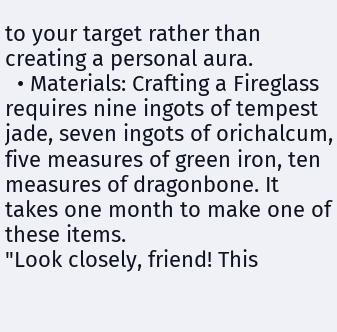to your target rather than creating a personal aura.
  • Materials: Crafting a Fireglass requires nine ingots of tempest jade, seven ingots of orichalcum, five measures of green iron, ten measures of dragonbone. It takes one month to make one of these items.
"Look closely, friend! This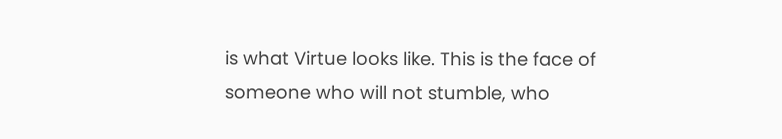is what Virtue looks like. This is the face of someone who will not stumble, who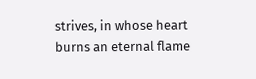strives, in whose heart burns an eternal flame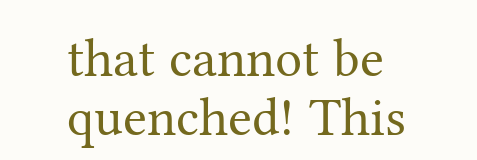that cannot be quenched! This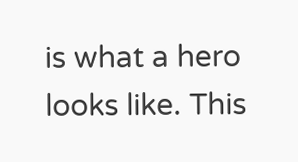is what a hero looks like. This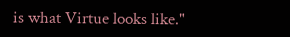is what Virtue looks like."